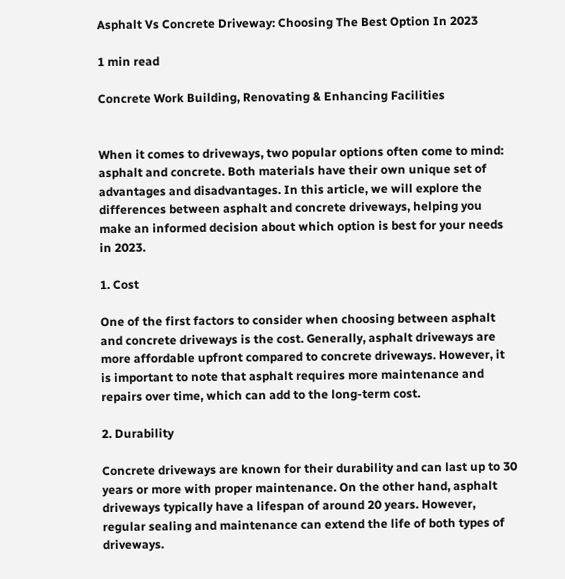Asphalt Vs Concrete Driveway: Choosing The Best Option In 2023

1 min read

Concrete Work Building, Renovating & Enhancing Facilities


When it comes to driveways, two popular options often come to mind: asphalt and concrete. Both materials have their own unique set of advantages and disadvantages. In this article, we will explore the differences between asphalt and concrete driveways, helping you make an informed decision about which option is best for your needs in 2023.

1. Cost

One of the first factors to consider when choosing between asphalt and concrete driveways is the cost. Generally, asphalt driveways are more affordable upfront compared to concrete driveways. However, it is important to note that asphalt requires more maintenance and repairs over time, which can add to the long-term cost.

2. Durability

Concrete driveways are known for their durability and can last up to 30 years or more with proper maintenance. On the other hand, asphalt driveways typically have a lifespan of around 20 years. However, regular sealing and maintenance can extend the life of both types of driveways.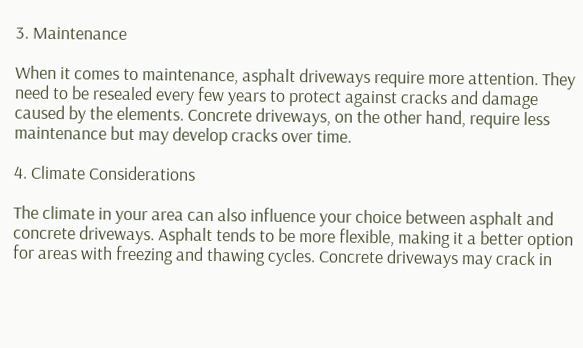3. Maintenance

When it comes to maintenance, asphalt driveways require more attention. They need to be resealed every few years to protect against cracks and damage caused by the elements. Concrete driveways, on the other hand, require less maintenance but may develop cracks over time.

4. Climate Considerations

The climate in your area can also influence your choice between asphalt and concrete driveways. Asphalt tends to be more flexible, making it a better option for areas with freezing and thawing cycles. Concrete driveways may crack in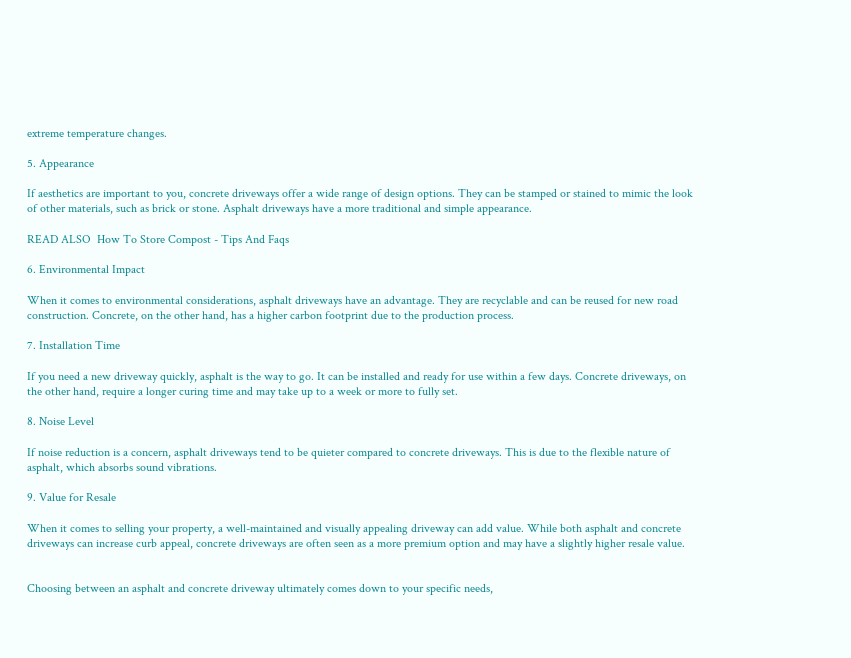extreme temperature changes.

5. Appearance

If aesthetics are important to you, concrete driveways offer a wide range of design options. They can be stamped or stained to mimic the look of other materials, such as brick or stone. Asphalt driveways have a more traditional and simple appearance.

READ ALSO  How To Store Compost - Tips And Faqs

6. Environmental Impact

When it comes to environmental considerations, asphalt driveways have an advantage. They are recyclable and can be reused for new road construction. Concrete, on the other hand, has a higher carbon footprint due to the production process.

7. Installation Time

If you need a new driveway quickly, asphalt is the way to go. It can be installed and ready for use within a few days. Concrete driveways, on the other hand, require a longer curing time and may take up to a week or more to fully set.

8. Noise Level

If noise reduction is a concern, asphalt driveways tend to be quieter compared to concrete driveways. This is due to the flexible nature of asphalt, which absorbs sound vibrations.

9. Value for Resale

When it comes to selling your property, a well-maintained and visually appealing driveway can add value. While both asphalt and concrete driveways can increase curb appeal, concrete driveways are often seen as a more premium option and may have a slightly higher resale value.


Choosing between an asphalt and concrete driveway ultimately comes down to your specific needs,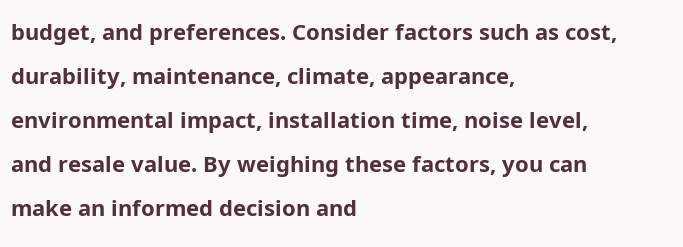budget, and preferences. Consider factors such as cost, durability, maintenance, climate, appearance, environmental impact, installation time, noise level, and resale value. By weighing these factors, you can make an informed decision and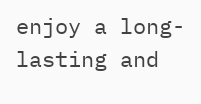enjoy a long-lasting and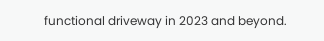functional driveway in 2023 and beyond.